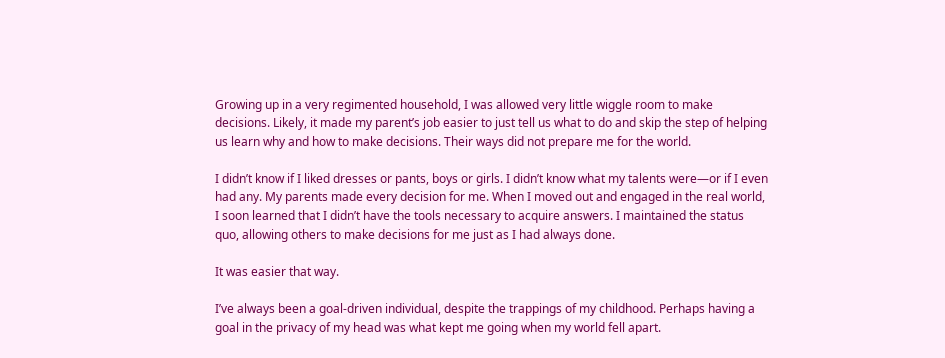Growing up in a very regimented household, I was allowed very little wiggle room to make decisions. Likely, it made my parent’s job easier to just tell us what to do and skip the step of helping us learn why and how to make decisions. Their ways did not prepare me for the world.

I didn’t know if I liked dresses or pants, boys or girls. I didn’t know what my talents were—or if I even had any. My parents made every decision for me. When I moved out and engaged in the real world, I soon learned that I didn’t have the tools necessary to acquire answers. I maintained the status quo, allowing others to make decisions for me just as I had always done.

It was easier that way.

I’ve always been a goal-driven individual, despite the trappings of my childhood. Perhaps having a goal in the privacy of my head was what kept me going when my world fell apart.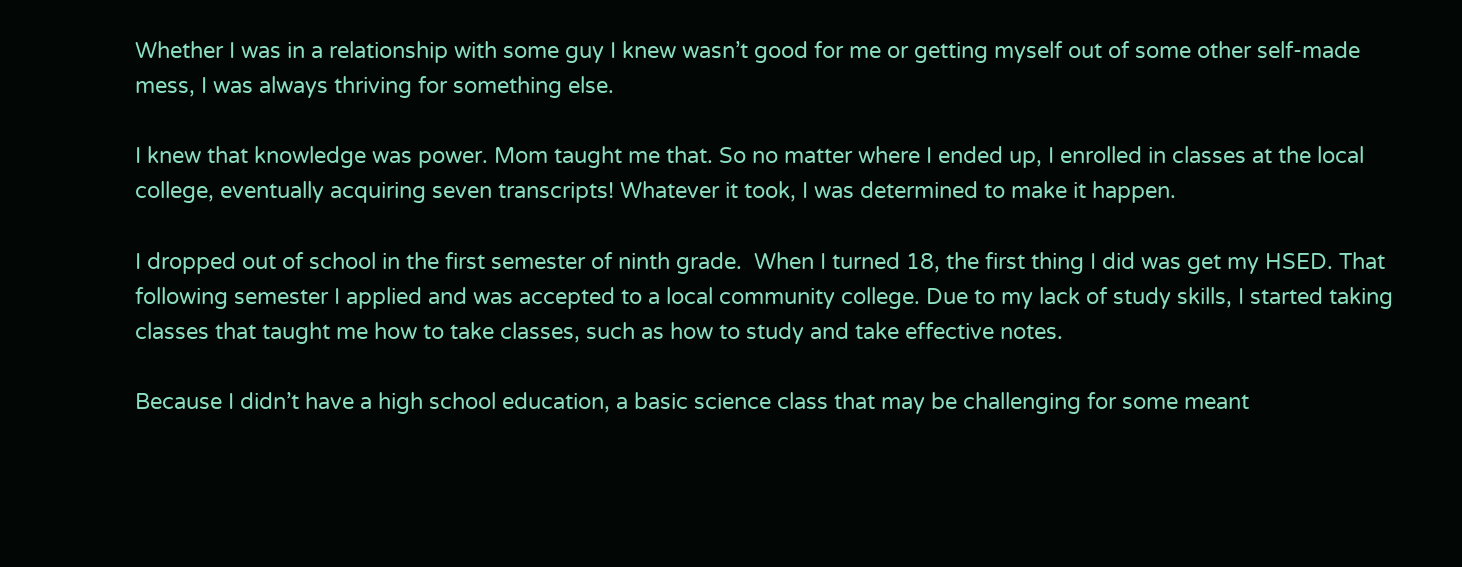Whether I was in a relationship with some guy I knew wasn’t good for me or getting myself out of some other self-made mess, I was always thriving for something else.

I knew that knowledge was power. Mom taught me that. So no matter where I ended up, I enrolled in classes at the local college, eventually acquiring seven transcripts! Whatever it took, I was determined to make it happen.

I dropped out of school in the first semester of ninth grade.  When I turned 18, the first thing I did was get my HSED. That following semester I applied and was accepted to a local community college. Due to my lack of study skills, I started taking classes that taught me how to take classes, such as how to study and take effective notes.

Because I didn’t have a high school education, a basic science class that may be challenging for some meant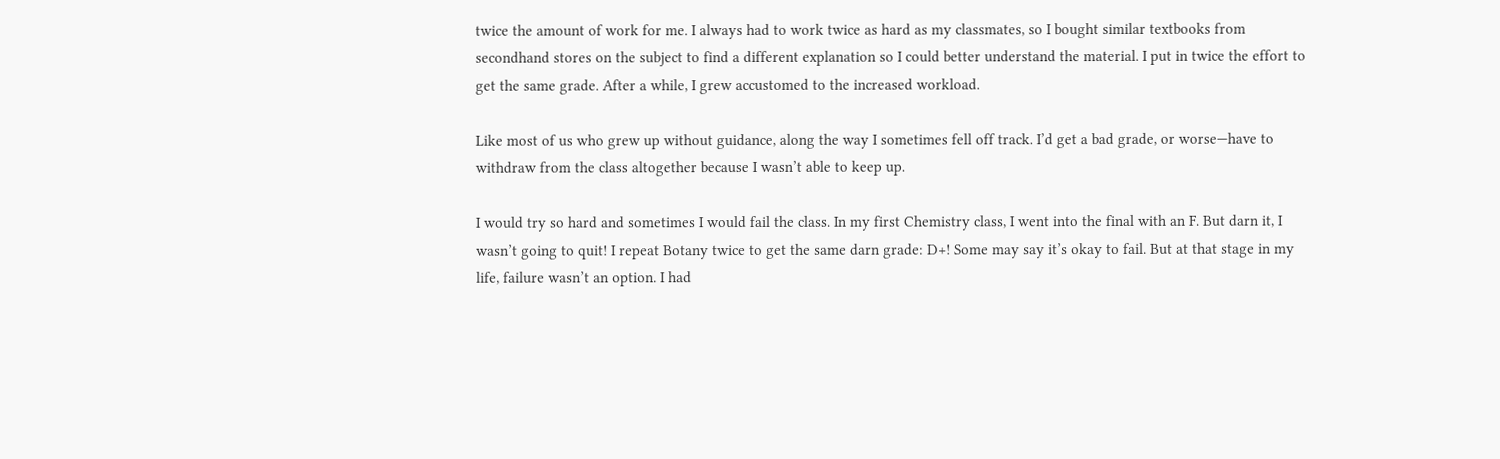twice the amount of work for me. I always had to work twice as hard as my classmates, so I bought similar textbooks from secondhand stores on the subject to find a different explanation so I could better understand the material. I put in twice the effort to get the same grade. After a while, I grew accustomed to the increased workload.

Like most of us who grew up without guidance, along the way I sometimes fell off track. I’d get a bad grade, or worse—have to withdraw from the class altogether because I wasn’t able to keep up.

I would try so hard and sometimes I would fail the class. In my first Chemistry class, I went into the final with an F. But darn it, I wasn’t going to quit! I repeat Botany twice to get the same darn grade: D+! Some may say it’s okay to fail. But at that stage in my life, failure wasn’t an option. I had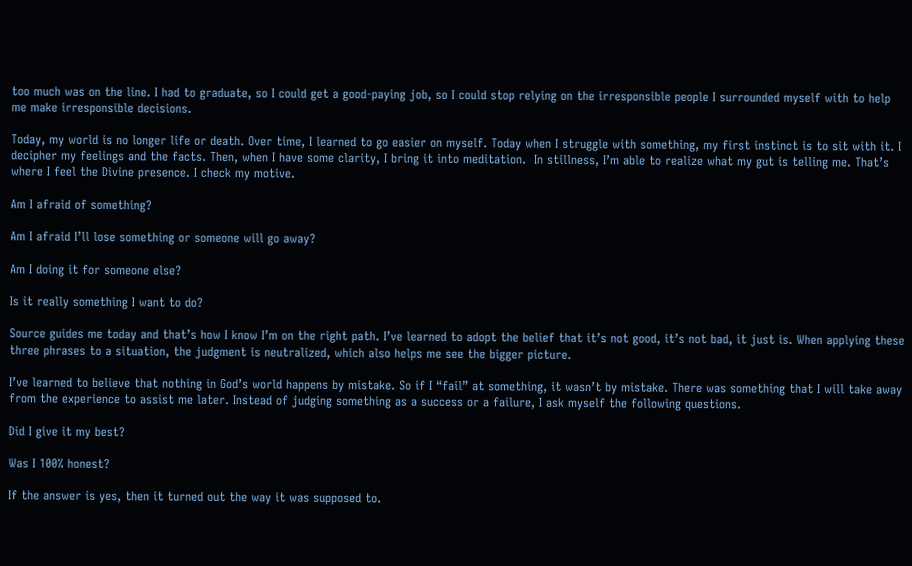too much was on the line. I had to graduate, so I could get a good-paying job, so I could stop relying on the irresponsible people I surrounded myself with to help me make irresponsible decisions.

Today, my world is no longer life or death. Over time, I learned to go easier on myself. Today when I struggle with something, my first instinct is to sit with it. I decipher my feelings and the facts. Then, when I have some clarity, I bring it into meditation.  In stillness, I’m able to realize what my gut is telling me. That’s where I feel the Divine presence. I check my motive.

Am I afraid of something?

Am I afraid I’ll lose something or someone will go away?

Am I doing it for someone else?

Is it really something I want to do?

Source guides me today and that’s how I know I’m on the right path. I’ve learned to adopt the belief that it’s not good, it’s not bad, it just is. When applying these three phrases to a situation, the judgment is neutralized, which also helps me see the bigger picture.

I’ve learned to believe that nothing in God’s world happens by mistake. So if I “fail” at something, it wasn’t by mistake. There was something that I will take away from the experience to assist me later. Instead of judging something as a success or a failure, I ask myself the following questions.

Did I give it my best?

Was I 100% honest?

If the answer is yes, then it turned out the way it was supposed to.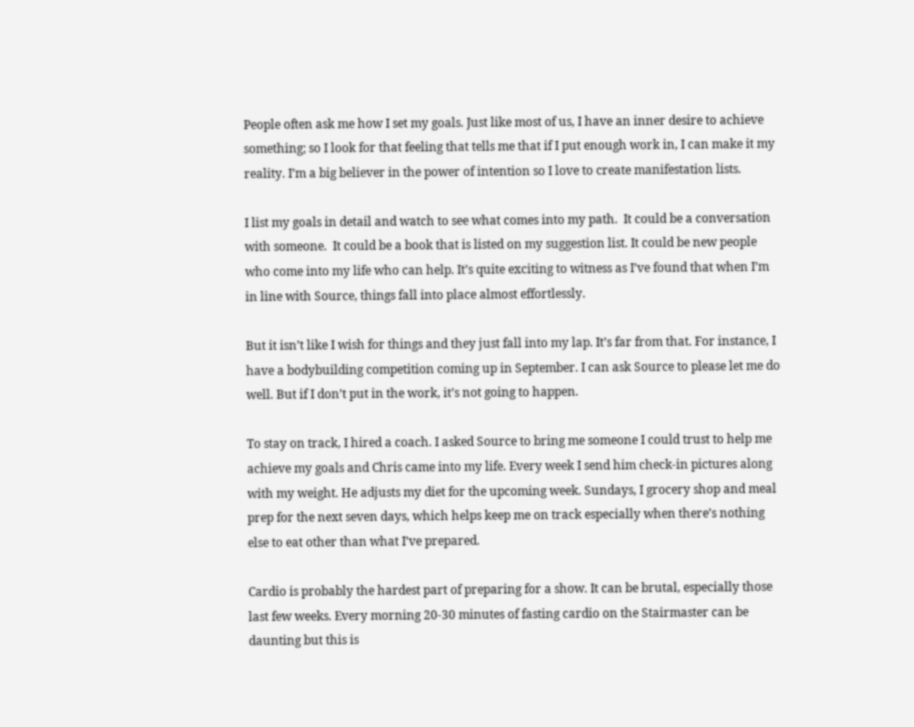People often ask me how I set my goals. Just like most of us, I have an inner desire to achieve something; so I look for that feeling that tells me that if I put enough work in, I can make it my reality. I’m a big believer in the power of intention so I love to create manifestation lists.

I list my goals in detail and watch to see what comes into my path.  It could be a conversation with someone.  It could be a book that is listed on my suggestion list. It could be new people who come into my life who can help. It’s quite exciting to witness as I’ve found that when I’m in line with Source, things fall into place almost effortlessly.

But it isn’t like I wish for things and they just fall into my lap. It’s far from that. For instance, I have a bodybuilding competition coming up in September. I can ask Source to please let me do well. But if I don’t put in the work, it’s not going to happen.

To stay on track, I hired a coach. I asked Source to bring me someone I could trust to help me achieve my goals and Chris came into my life. Every week I send him check-in pictures along with my weight. He adjusts my diet for the upcoming week. Sundays, I grocery shop and meal prep for the next seven days, which helps keep me on track especially when there’s nothing else to eat other than what I’ve prepared.

Cardio is probably the hardest part of preparing for a show. It can be brutal, especially those last few weeks. Every morning 20-30 minutes of fasting cardio on the Stairmaster can be daunting but this is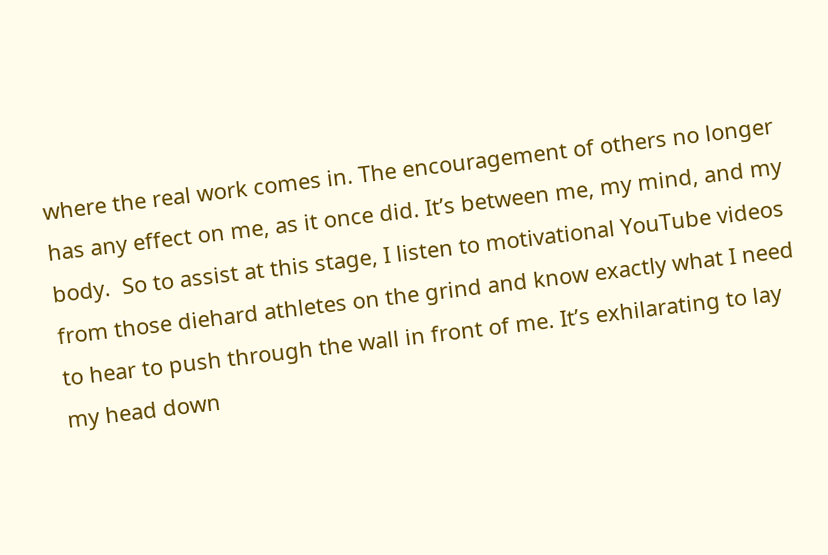where the real work comes in. The encouragement of others no longer has any effect on me, as it once did. It’s between me, my mind, and my body.  So to assist at this stage, I listen to motivational YouTube videos from those diehard athletes on the grind and know exactly what I need to hear to push through the wall in front of me. It’s exhilarating to lay my head down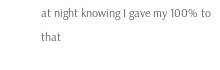at night knowing I gave my 100% to that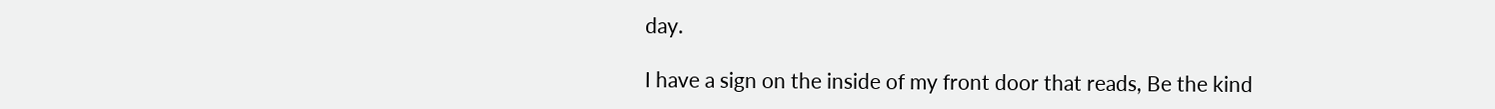day.

I have a sign on the inside of my front door that reads, Be the kind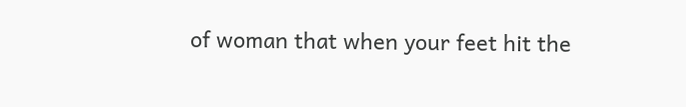of woman that when your feet hit the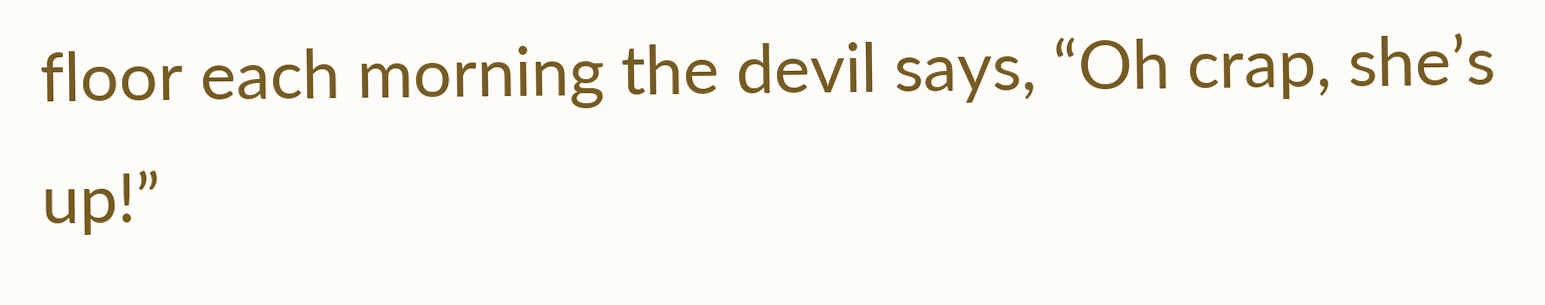floor each morning the devil says, “Oh crap, she’s up!”